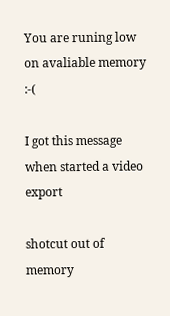You are runing low on avaliable memory :-(

I got this message when started a video export

shotcut out of memory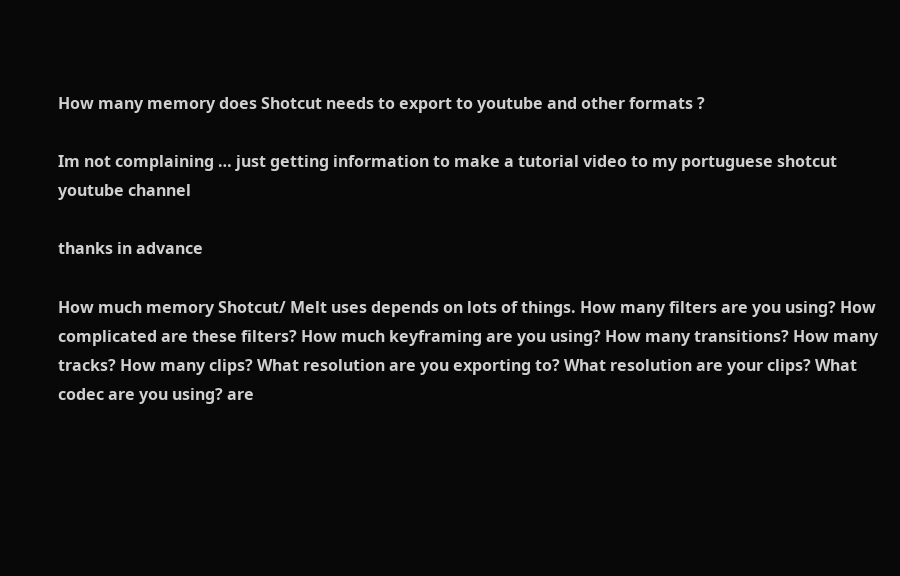How many memory does Shotcut needs to export to youtube and other formats ?

Im not complaining … just getting information to make a tutorial video to my portuguese shotcut youtube channel

thanks in advance

How much memory Shotcut/ Melt uses depends on lots of things. How many filters are you using? How complicated are these filters? How much keyframing are you using? How many transitions? How many tracks? How many clips? What resolution are you exporting to? What resolution are your clips? What codec are you using? are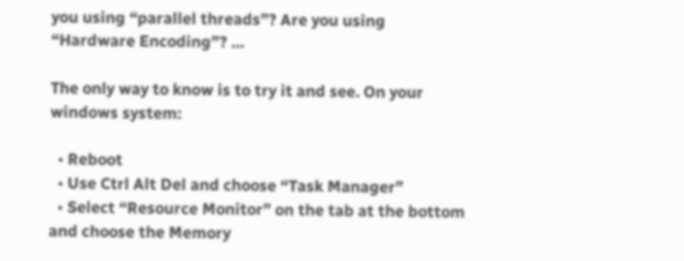you using “parallel threads”? Are you using “Hardware Encoding”? …

The only way to know is to try it and see. On your windows system:

  • Reboot
  • Use Ctrl Alt Del and choose “Task Manager”
  • Select “Resource Monitor” on the tab at the bottom and choose the Memory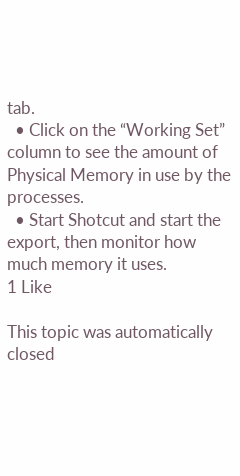tab.
  • Click on the “Working Set” column to see the amount of Physical Memory in use by the processes.
  • Start Shotcut and start the export, then monitor how much memory it uses.
1 Like

This topic was automatically closed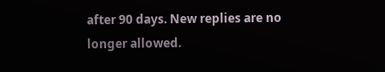after 90 days. New replies are no longer allowed.